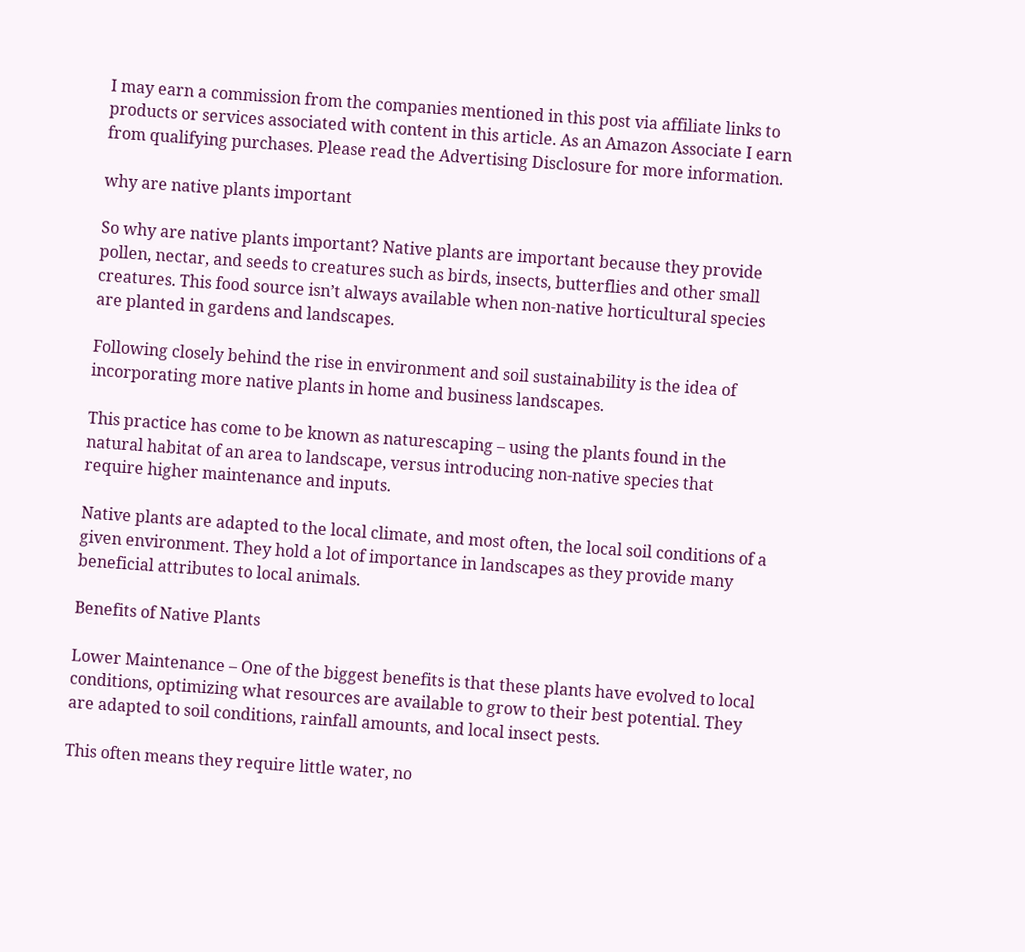I may earn a commission from the companies mentioned in this post via affiliate links to products or services associated with content in this article. As an Amazon Associate I earn from qualifying purchases. Please read the Advertising Disclosure for more information.

why are native plants important

So why are native plants important? Native plants are important because they provide pollen, nectar, and seeds to creatures such as birds, insects, butterflies and other small creatures. This food source isn’t always available when non-native horticultural species are planted in gardens and landscapes.

Following closely behind the rise in environment and soil sustainability is the idea of incorporating more native plants in home and business landscapes.

This practice has come to be known as naturescaping – using the plants found in the natural habitat of an area to landscape, versus introducing non-native species that require higher maintenance and inputs.

Native plants are adapted to the local climate, and most often, the local soil conditions of a given environment. They hold a lot of importance in landscapes as they provide many beneficial attributes to local animals.

Benefits of Native Plants

Lower Maintenance – One of the biggest benefits is that these plants have evolved to local conditions, optimizing what resources are available to grow to their best potential. They are adapted to soil conditions, rainfall amounts, and local insect pests.

This often means they require little water, no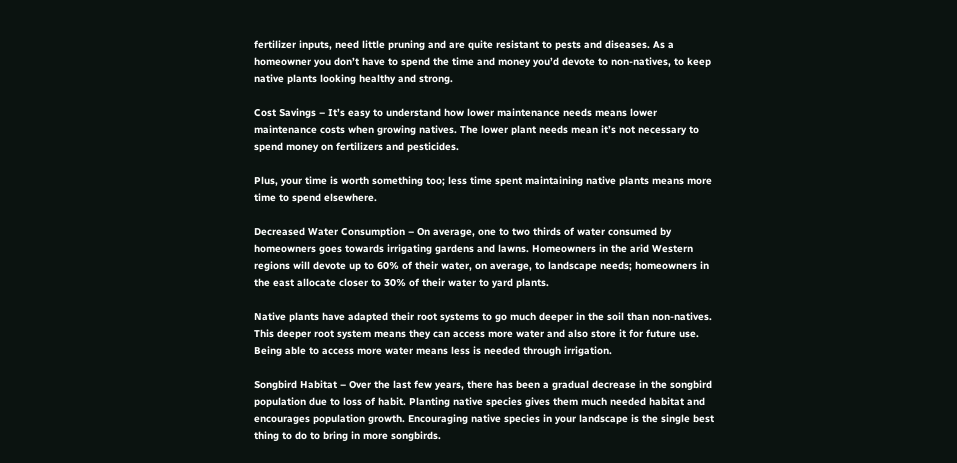fertilizer inputs, need little pruning and are quite resistant to pests and diseases. As a homeowner you don’t have to spend the time and money you’d devote to non-natives, to keep native plants looking healthy and strong.

Cost Savings – It’s easy to understand how lower maintenance needs means lower maintenance costs when growing natives. The lower plant needs mean it’s not necessary to spend money on fertilizers and pesticides.

Plus, your time is worth something too; less time spent maintaining native plants means more time to spend elsewhere.

Decreased Water Consumption – On average, one to two thirds of water consumed by homeowners goes towards irrigating gardens and lawns. Homeowners in the arid Western regions will devote up to 60% of their water, on average, to landscape needs; homeowners in the east allocate closer to 30% of their water to yard plants.

Native plants have adapted their root systems to go much deeper in the soil than non-natives. This deeper root system means they can access more water and also store it for future use. Being able to access more water means less is needed through irrigation.

Songbird Habitat – Over the last few years, there has been a gradual decrease in the songbird population due to loss of habit. Planting native species gives them much needed habitat and encourages population growth. Encouraging native species in your landscape is the single best thing to do to bring in more songbirds.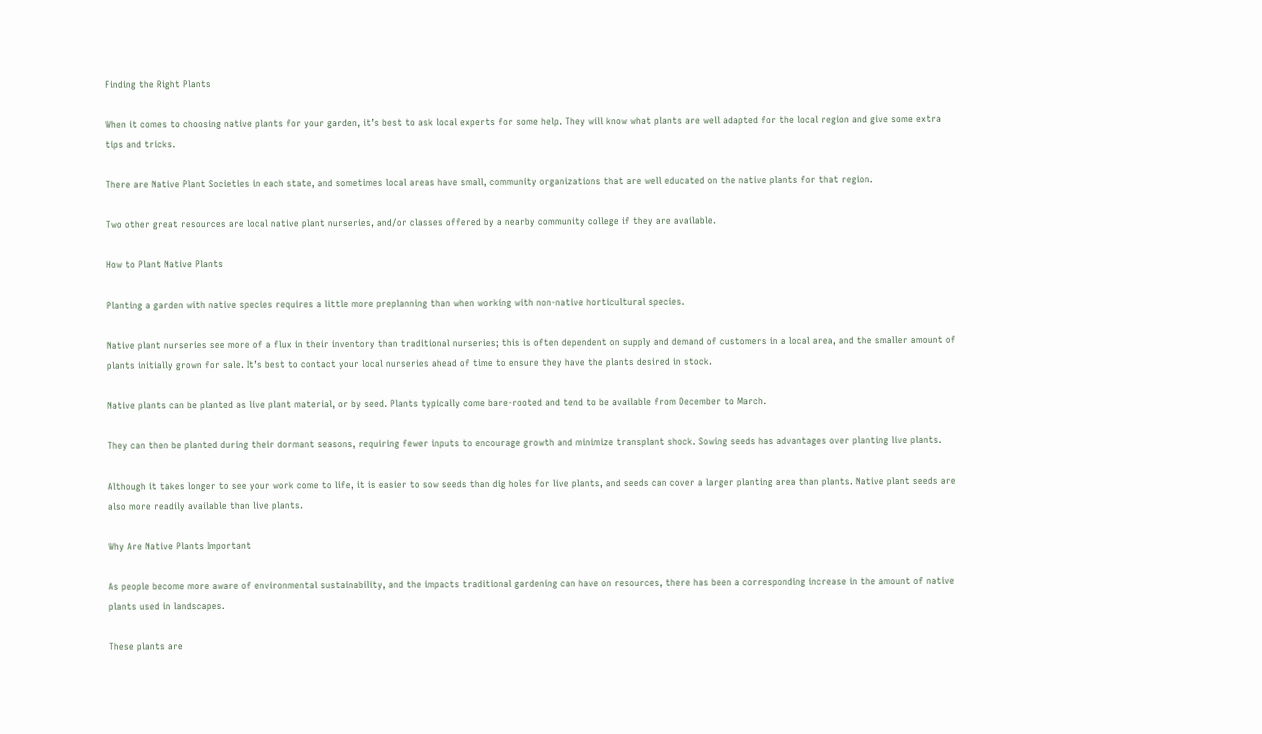Finding the Right Plants

When it comes to choosing native plants for your garden, it’s best to ask local experts for some help. They will know what plants are well adapted for the local region and give some extra tips and tricks.

There are Native Plant Societies in each state, and sometimes local areas have small, community organizations that are well educated on the native plants for that region.

Two other great resources are local native plant nurseries, and/or classes offered by a nearby community college if they are available.

How to Plant Native Plants

Planting a garden with native species requires a little more preplanning than when working with non-native horticultural species.

Native plant nurseries see more of a flux in their inventory than traditional nurseries; this is often dependent on supply and demand of customers in a local area, and the smaller amount of plants initially grown for sale. It’s best to contact your local nurseries ahead of time to ensure they have the plants desired in stock.

Native plants can be planted as live plant material, or by seed. Plants typically come bare-rooted and tend to be available from December to March.

They can then be planted during their dormant seasons, requiring fewer inputs to encourage growth and minimize transplant shock. Sowing seeds has advantages over planting live plants.

Although it takes longer to see your work come to life, it is easier to sow seeds than dig holes for live plants, and seeds can cover a larger planting area than plants. Native plant seeds are also more readily available than live plants.

Why Are Native Plants Important

As people become more aware of environmental sustainability, and the impacts traditional gardening can have on resources, there has been a corresponding increase in the amount of native plants used in landscapes.

These plants are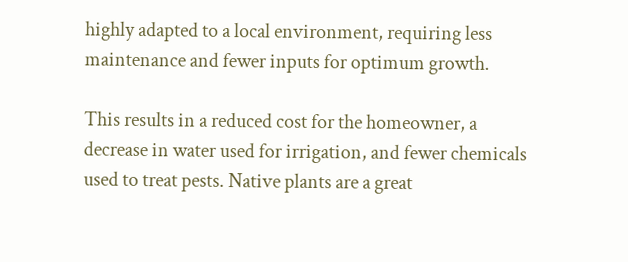highly adapted to a local environment, requiring less maintenance and fewer inputs for optimum growth.

This results in a reduced cost for the homeowner, a decrease in water used for irrigation, and fewer chemicals used to treat pests. Native plants are a great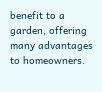benefit to a garden, offering many advantages to homeowners.